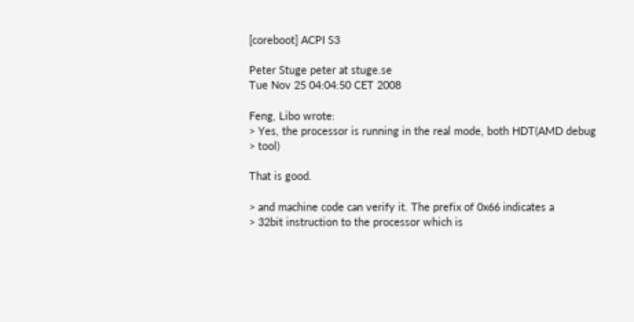[coreboot] ACPI S3

Peter Stuge peter at stuge.se
Tue Nov 25 04:04:50 CET 2008

Feng, Libo wrote:
> Yes, the processor is running in the real mode, both HDT(AMD debug
> tool)

That is good.

> and machine code can verify it. The prefix of 0x66 indicates a
> 32bit instruction to the processor which is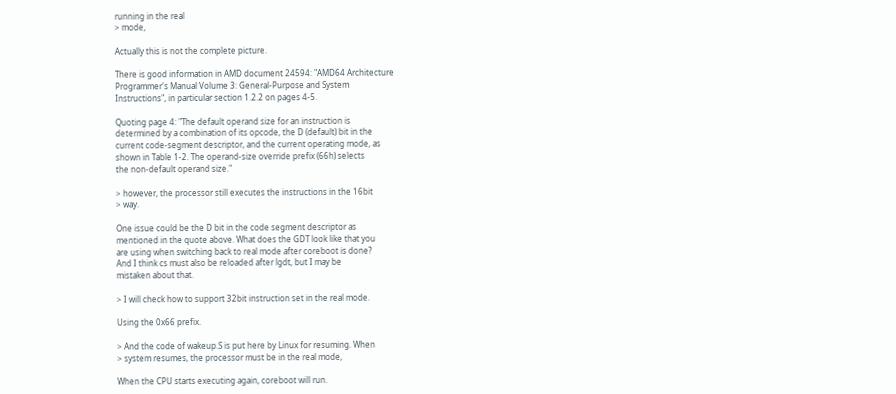running in the real
> mode,

Actually this is not the complete picture.

There is good information in AMD document 24594: "AMD64 Architecture
Programmer's Manual Volume 3: General-Purpose and System
Instructions", in particular section 1.2.2 on pages 4-5.

Quoting page 4: "The default operand size for an instruction is
determined by a combination of its opcode, the D (default) bit in the
current code-segment descriptor, and the current operating mode, as
shown in Table 1-2. The operand-size override prefix (66h) selects
the non-default operand size."

> however, the processor still executes the instructions in the 16bit
> way.

One issue could be the D bit in the code segment descriptor as
mentioned in the quote above. What does the GDT look like that you
are using when switching back to real mode after coreboot is done?
And I think cs must also be reloaded after lgdt, but I may be
mistaken about that.

> I will check how to support 32bit instruction set in the real mode.

Using the 0x66 prefix.

> And the code of wakeup.S is put here by Linux for resuming. When
> system resumes, the processor must be in the real mode,

When the CPU starts executing again, coreboot will run.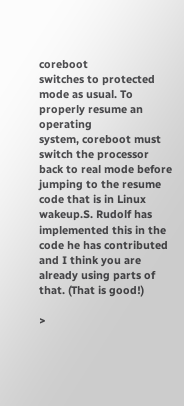coreboot
switches to protected mode as usual. To properly resume an operating
system, coreboot must switch the processor back to real mode before
jumping to the resume code that is in Linux wakeup.S. Rudolf has
implemented this in the code he has contributed and I think you are
already using parts of that. (That is good!)

>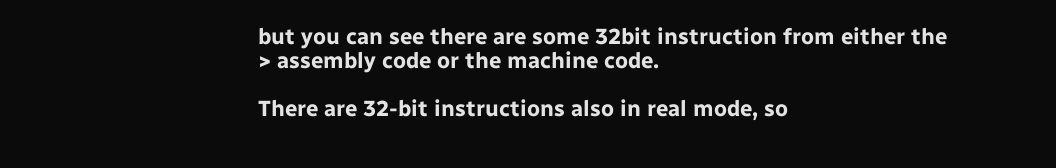but you can see there are some 32bit instruction from either the
> assembly code or the machine code.

There are 32-bit instructions also in real mode, so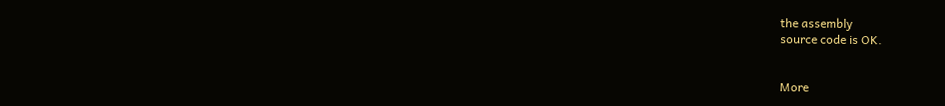the assembly
source code is OK.


More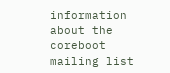information about the coreboot mailing list